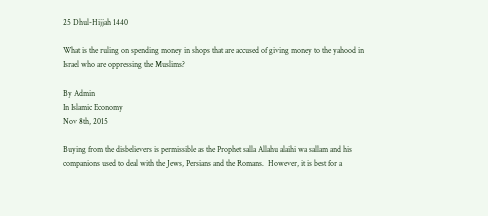25 Dhul-Hijjah 1440

What is the ruling on spending money in shops that are accused of giving money to the yahood in Israel who are oppressing the Muslims?

By Admin
In Islamic Economy
Nov 8th, 2015

Buying from the disbelievers is permissible as the Prophet salla Allahu alaihi wa sallam and his companions used to deal with the Jews, Persians and the Romans.  However, it is best for a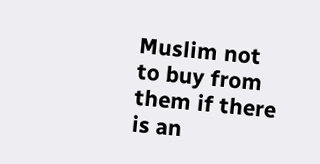Muslim not to buy from them if there is an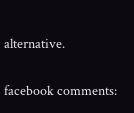alternative.

facebook comments: